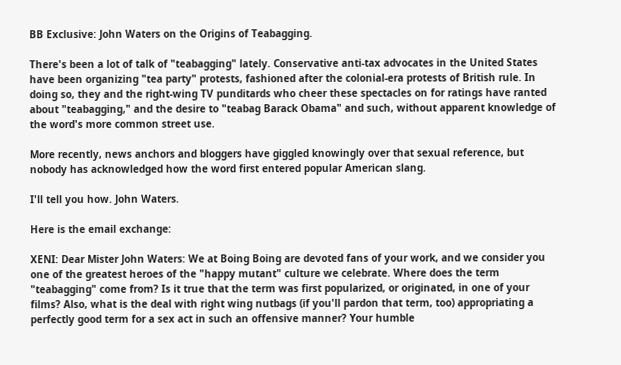BB Exclusive: John Waters on the Origins of Teabagging.

There's been a lot of talk of "teabagging" lately. Conservative anti-tax advocates in the United States have been organizing "tea party" protests, fashioned after the colonial-era protests of British rule. In doing so, they and the right-wing TV punditards who cheer these spectacles on for ratings have ranted about "teabagging," and the desire to "teabag Barack Obama" and such, without apparent knowledge of the word's more common street use.

More recently, news anchors and bloggers have giggled knowingly over that sexual reference, but nobody has acknowledged how the word first entered popular American slang.

I'll tell you how. John Waters.

Here is the email exchange:

XENI: Dear Mister John Waters: We at Boing Boing are devoted fans of your work, and we consider you one of the greatest heroes of the "happy mutant" culture we celebrate. Where does the term "teabagging" come from? Is it true that the term was first popularized, or originated, in one of your films? Also, what is the deal with right wing nutbags (if you'll pardon that term, too) appropriating a perfectly good term for a sex act in such an offensive manner? Your humble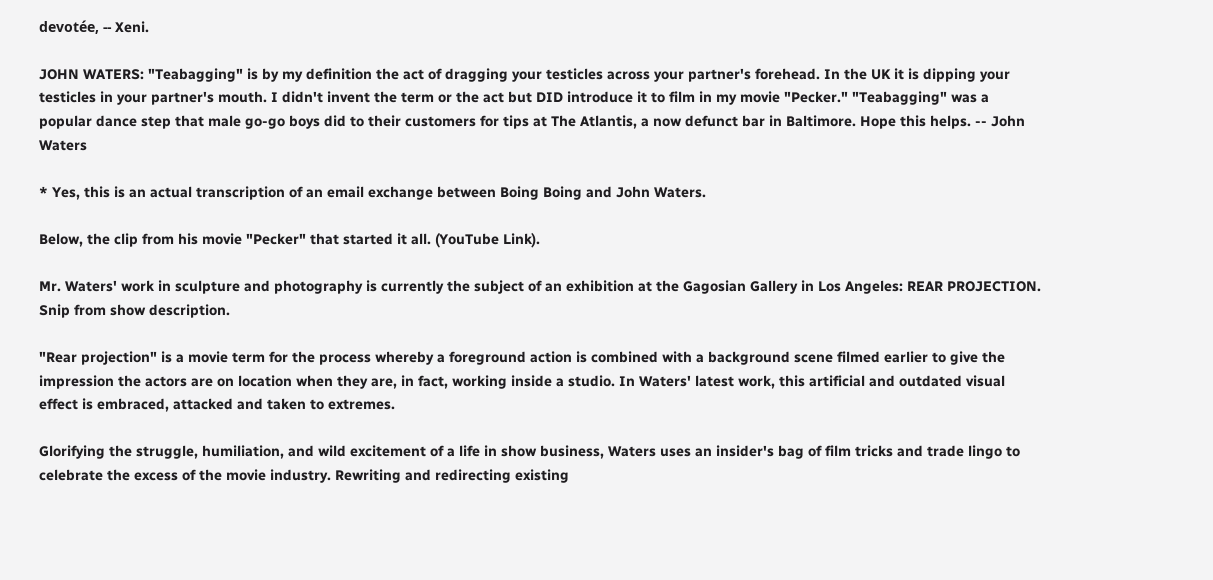devotée, -- Xeni.

JOHN WATERS: "Teabagging" is by my definition the act of dragging your testicles across your partner's forehead. In the UK it is dipping your testicles in your partner's mouth. I didn't invent the term or the act but DID introduce it to film in my movie "Pecker." "Teabagging" was a popular dance step that male go-go boys did to their customers for tips at The Atlantis, a now defunct bar in Baltimore. Hope this helps. -- John Waters

* Yes, this is an actual transcription of an email exchange between Boing Boing and John Waters.

Below, the clip from his movie "Pecker" that started it all. (YouTube Link).

Mr. Waters' work in sculpture and photography is currently the subject of an exhibition at the Gagosian Gallery in Los Angeles: REAR PROJECTION. Snip from show description.

"Rear projection" is a movie term for the process whereby a foreground action is combined with a background scene filmed earlier to give the impression the actors are on location when they are, in fact, working inside a studio. In Waters' latest work, this artificial and outdated visual effect is embraced, attacked and taken to extremes.

Glorifying the struggle, humiliation, and wild excitement of a life in show business, Waters uses an insider's bag of film tricks and trade lingo to celebrate the excess of the movie industry. Rewriting and redirecting existing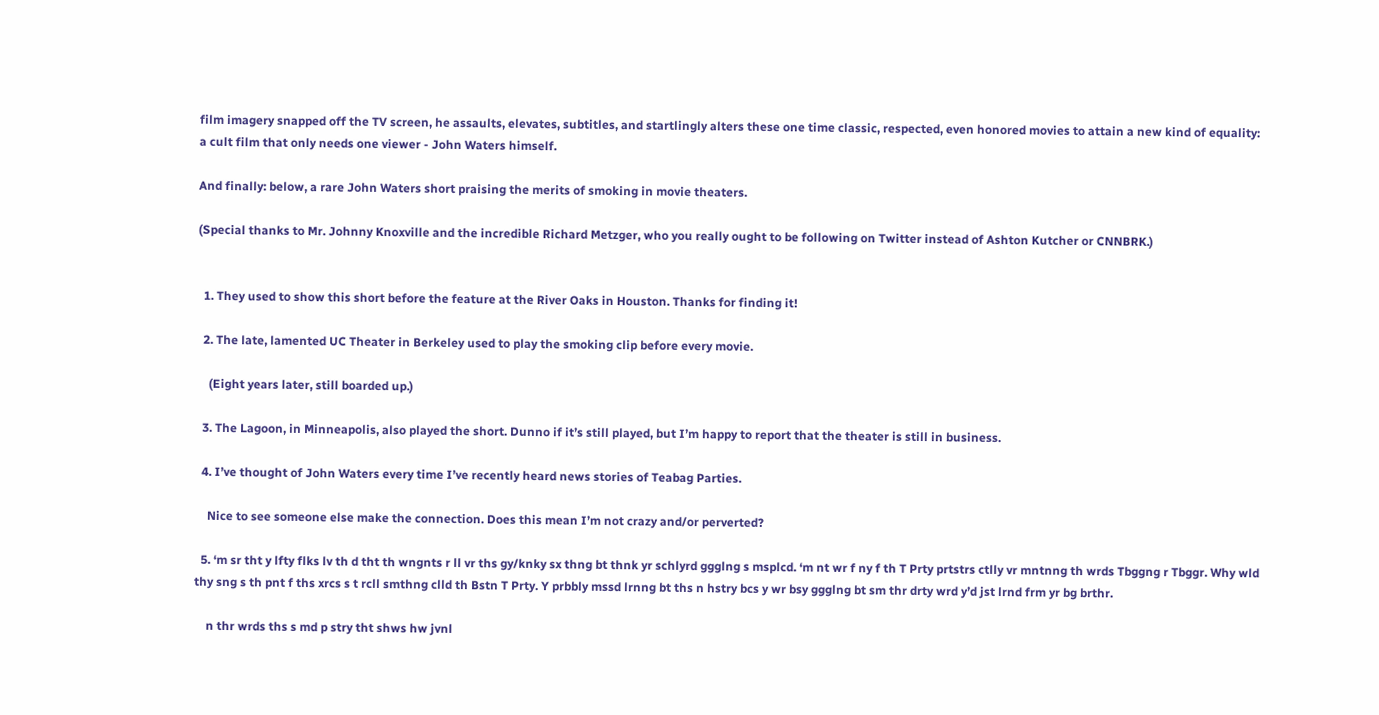film imagery snapped off the TV screen, he assaults, elevates, subtitles, and startlingly alters these one time classic, respected, even honored movies to attain a new kind of equality: a cult film that only needs one viewer - John Waters himself.

And finally: below, a rare John Waters short praising the merits of smoking in movie theaters.

(Special thanks to Mr. Johnny Knoxville and the incredible Richard Metzger, who you really ought to be following on Twitter instead of Ashton Kutcher or CNNBRK.)


  1. They used to show this short before the feature at the River Oaks in Houston. Thanks for finding it!

  2. The late, lamented UC Theater in Berkeley used to play the smoking clip before every movie.

    (Eight years later, still boarded up.)

  3. The Lagoon, in Minneapolis, also played the short. Dunno if it’s still played, but I’m happy to report that the theater is still in business.

  4. I’ve thought of John Waters every time I’ve recently heard news stories of Teabag Parties.

    Nice to see someone else make the connection. Does this mean I’m not crazy and/or perverted?

  5. ‘m sr tht y lfty flks lv th d tht th wngnts r ll vr ths gy/knky sx thng bt thnk yr schlyrd ggglng s msplcd. ‘m nt wr f ny f th T Prty prtstrs ctlly vr mntnng th wrds Tbggng r Tbggr. Why wld thy sng s th pnt f ths xrcs s t rcll smthng clld th Bstn T Prty. Y prbbly mssd lrnng bt ths n hstry bcs y wr bsy ggglng bt sm thr drty wrd y’d jst lrnd frm yr bg brthr.

    n thr wrds ths s md p stry tht shws hw jvnl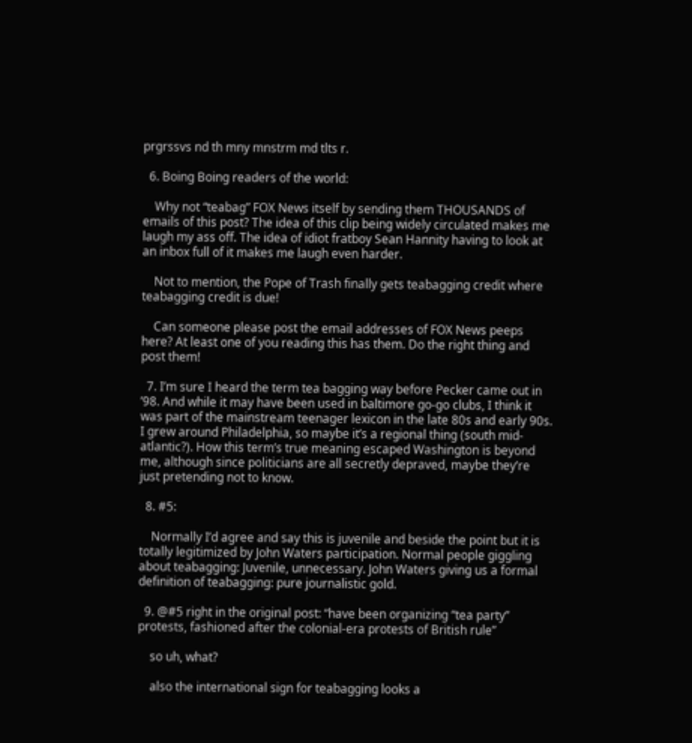prgrssvs nd th mny mnstrm md tlts r.

  6. Boing Boing readers of the world:

    Why not “teabag” FOX News itself by sending them THOUSANDS of emails of this post? The idea of this clip being widely circulated makes me laugh my ass off. The idea of idiot fratboy Sean Hannity having to look at an inbox full of it makes me laugh even harder.

    Not to mention, the Pope of Trash finally gets teabagging credit where teabagging credit is due!

    Can someone please post the email addresses of FOX News peeps here? At least one of you reading this has them. Do the right thing and post them!

  7. I’m sure I heard the term tea bagging way before Pecker came out in ’98. And while it may have been used in baltimore go-go clubs, I think it was part of the mainstream teenager lexicon in the late 80s and early 90s. I grew around Philadelphia, so maybe it’s a regional thing (south mid-atlantic?). How this term’s true meaning escaped Washington is beyond me, although since politicians are all secretly depraved, maybe they’re just pretending not to know.

  8. #5:

    Normally I’d agree and say this is juvenile and beside the point but it is totally legitimized by John Waters participation. Normal people giggling about teabagging: Juvenile, unnecessary. John Waters giving us a formal definition of teabagging: pure journalistic gold.

  9. @#5 right in the original post: “have been organizing “tea party” protests, fashioned after the colonial-era protests of British rule”

    so uh, what?

    also the international sign for teabagging looks a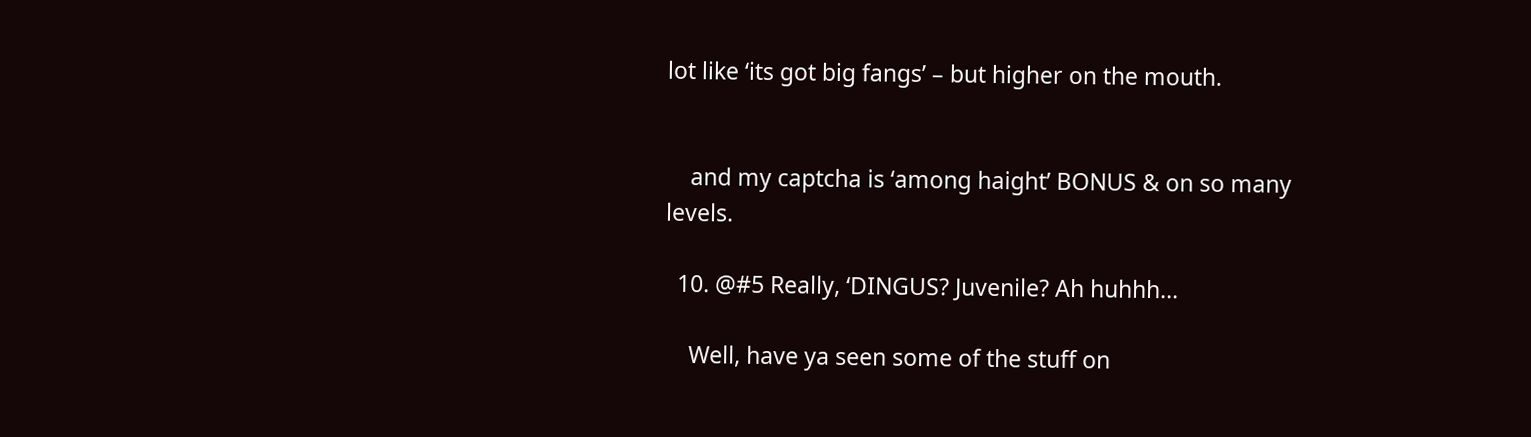lot like ‘its got big fangs’ – but higher on the mouth.


    and my captcha is ‘among haight’ BONUS & on so many levels.

  10. @#5 Really, ‘DINGUS? Juvenile? Ah huhhh…

    Well, have ya seen some of the stuff on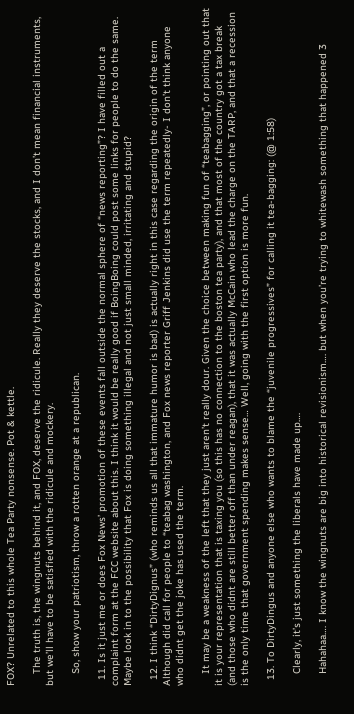FOX? Unrelated to this whole Tea Party nonsense. Pot & kettle.

    The truth is, the wingnuts behind it, and FOX, deserve the ridicule. Really they deserve the stocks, and I don’t mean financial instruments, but we’ll have to be satisfied with the ridicule and mockery.

    So, show your patriotism, throw a rotten orange at a republican.

  11. Is it just me or does Fox News’ promotion of these events fall outside the normal sphere of “news reporting”? I have filled out a complaint form at the FCC website about this. I think it would be really good if BoingBoing could post some links for people to do the same. Maybe look in to the possibility that Fox is doing something illegal and not just small minded, irritating and stupid?

  12. I think “DirtyDignus” (who reminds us all that immature humor is bad) is actually right in this case regarding the origin of the term Although did call for people to “teabag washington, and Fox news reporter Griff Jenkins did use the term repeatedly- I don’t think anyone who didnt get the joke has used the term.

    It may be a weakness of the left that they just aren’t really dour. Given the choice between making fun of “teabagging”, or pointing out that it is your representation that is taxing you (so this has no connection to the boston tea party), and that most of the country got a tax break (and those who didnt are still better off than under reagan), that it was actually McCain who lead the charge on the TARP, and that a recession is the only time that government spending makes sense… Well, going with the first option is more fun.

  13. To DirtyDingus and anyone else who wants to blame the “juvenile progressives” for calling it tea-bagging: (@ 1:58)

    Clearly, it’s just something the liberals have made up….

    Hahahaa…. I know the wingnuts are big into historical revisionism…. but when you’re trying to whitewash something that happened 3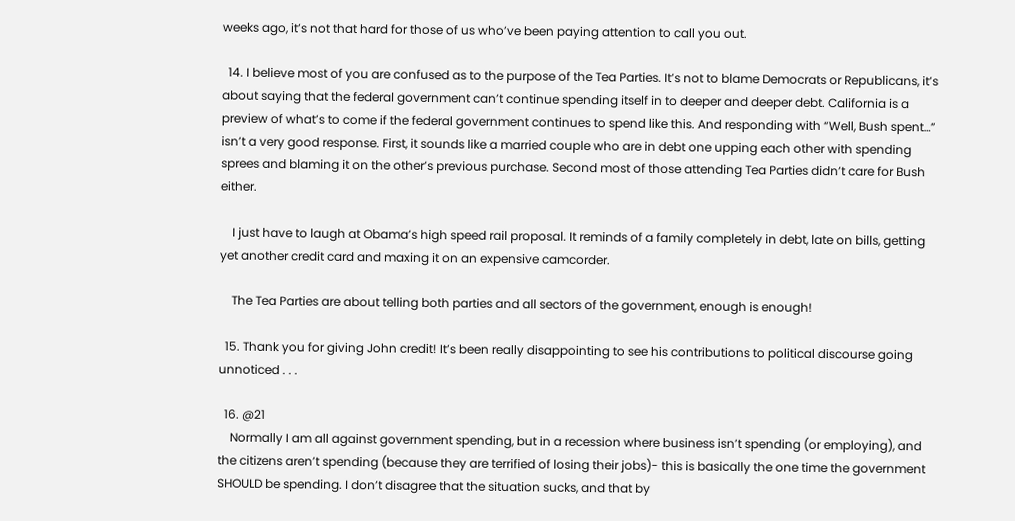weeks ago, it’s not that hard for those of us who’ve been paying attention to call you out.

  14. I believe most of you are confused as to the purpose of the Tea Parties. It’s not to blame Democrats or Republicans, it’s about saying that the federal government can’t continue spending itself in to deeper and deeper debt. California is a preview of what’s to come if the federal government continues to spend like this. And responding with “Well, Bush spent…” isn’t a very good response. First, it sounds like a married couple who are in debt one upping each other with spending sprees and blaming it on the other’s previous purchase. Second most of those attending Tea Parties didn’t care for Bush either.

    I just have to laugh at Obama’s high speed rail proposal. It reminds of a family completely in debt, late on bills, getting yet another credit card and maxing it on an expensive camcorder.

    The Tea Parties are about telling both parties and all sectors of the government, enough is enough!

  15. Thank you for giving John credit! It’s been really disappointing to see his contributions to political discourse going unnoticed . . .

  16. @21
    Normally I am all against government spending, but in a recession where business isn’t spending (or employing), and the citizens aren’t spending (because they are terrified of losing their jobs)- this is basically the one time the government SHOULD be spending. I don’t disagree that the situation sucks, and that by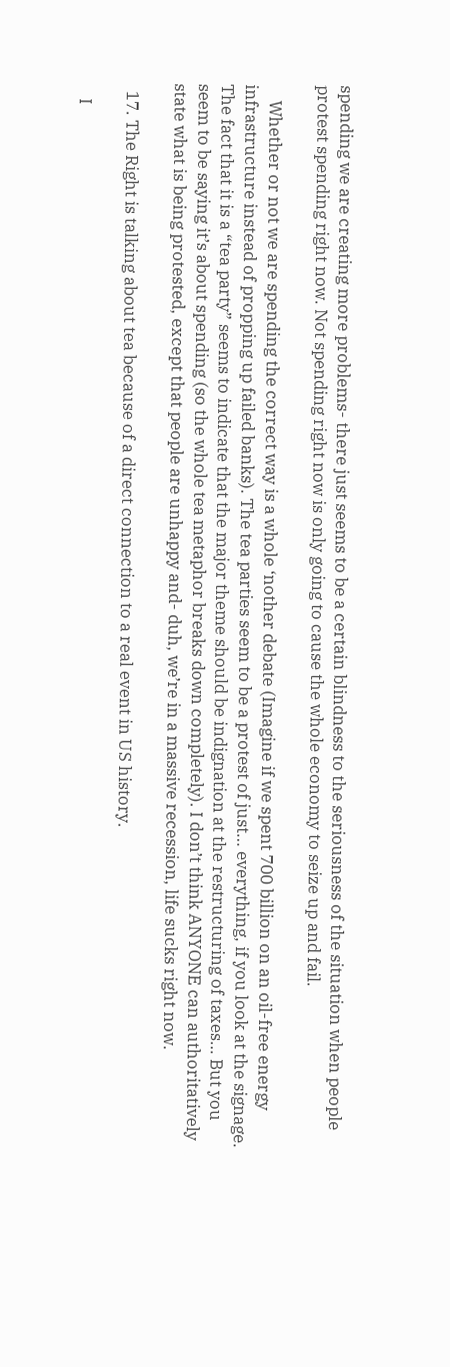spending we are creating more problems- there just seems to be a certain blindness to the seriousness of the situation when people protest spending right now. Not spending right now is only going to cause the whole economy to seize up and fail.

    Whether or not we are spending the correct way is a whole ‘nother debate (Imagine if we spent 700 billion on an oil-free energy infrastructure instead of propping up failed banks). The tea parties seem to be a protest of just… everything, if you look at the signage. The fact that it is a “tea party” seems to indicate that the major theme should be indignation at the restructuring of taxes… But you seem to be saying it’s about spending (so the whole tea metaphor breaks down completely). I don’t think ANYONE can authoritatively state what is being protested, except that people are unhappy and- duh, we’re in a massive recession, life sucks right now.

  17. The Right is talking about tea because of a direct connection to a real event in US history.

    I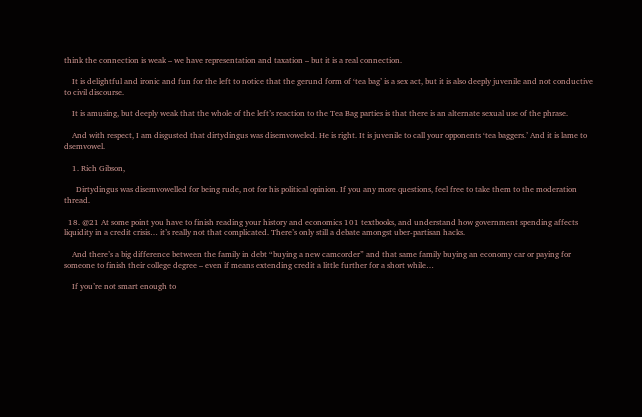think the connection is weak – we have representation and taxation – but it is a real connection.

    It is delightful and ironic and fun for the left to notice that the gerund form of ‘tea bag’ is a sex act, but it is also deeply juvenile and not conductive to civil discourse.

    It is amusing, but deeply weak that the whole of the left’s reaction to the Tea Bag parties is that there is an alternate sexual use of the phrase.

    And with respect, I am disgusted that dirtydingus was disemvoweled. He is right. It is juvenile to call your opponents ‘tea baggers.’ And it is lame to dsemvowel.

    1. Rich Gibson,

      Dirtydingus was disemvowelled for being rude, not for his political opinion. If you any more questions, feel free to take them to the moderation thread.

  18. @21 At some point you have to finish reading your history and economics 101 textbooks, and understand how government spending affects liquidity in a credit crisis… it’s really not that complicated. There’s only still a debate amongst uber-partisan hacks.

    And there’s a big difference between the family in debt “buying a new camcorder” and that same family buying an economy car or paying for someone to finish their college degree – even if means extending credit a little further for a short while…

    If you’re not smart enough to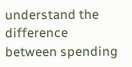understand the difference between spending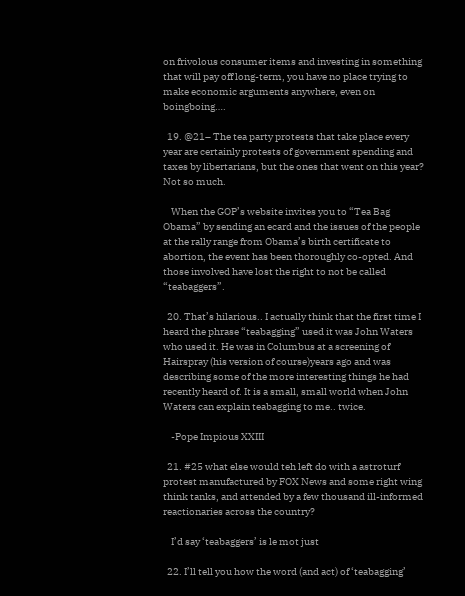on frivolous consumer items and investing in something that will pay off long-term, you have no place trying to make economic arguments anywhere, even on boingboing….

  19. @21– The tea party protests that take place every year are certainly protests of government spending and taxes by libertarians, but the ones that went on this year? Not so much.

    When the GOP’s website invites you to “Tea Bag Obama” by sending an ecard and the issues of the people at the rally range from Obama’s birth certificate to abortion, the event has been thoroughly co-opted. And those involved have lost the right to not be called “teabaggers”.

  20. That’s hilarious.. I actually think that the first time I heard the phrase “teabagging” used it was John Waters who used it. He was in Columbus at a screening of Hairspray (his version of course)years ago and was describing some of the more interesting things he had recently heard of. It is a small, small world when John Waters can explain teabagging to me.. twice.

    -Pope Impious XXIII

  21. #25 what else would teh left do with a astroturf protest manufactured by FOX News and some right wing think tanks, and attended by a few thousand ill-informed reactionaries across the country?

    I’d say ‘teabaggers’ is le mot just

  22. I’ll tell you how the word (and act) of ‘teabagging’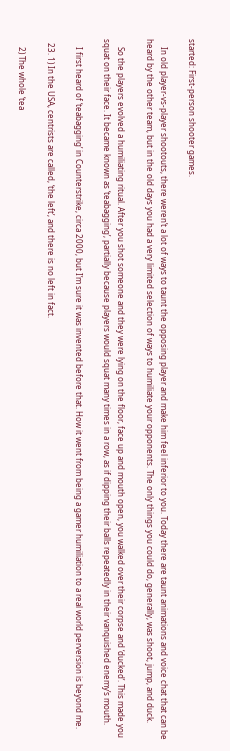started: First-person shooter games.

    In old player-vs-player shootouts, there weren’t a lot of ways to taunt the opposing player and make him feel inferior to you. Today there are taunt animations and voice chat that can be heard by the other team, but in the old days you had a very limited selection of ways to humiliate your opponents. The only things you could do, generally, was shoot, jump, and duck.

    So the players evolved a humiliating ritual. After you shot someone and they were lying on the floor, face up and mouth open, you walked over their corpse and ‘ducked’. This made you squat on their face. It became known as ‘teabagging’, partially because players would squat many times in a row, as if dipping their balls repeatedly in their vanquished enemy’s mouth.

    I first heard of ‘teabagging’ in Counterstrike, circa 2000, but I’m sure it was invented before that. How it went from being a gamer humiliation to a real world perversion is beyond me.

  23. 1) In the USA, centrists are called, ‘the left’, and there is no left in fact.

    2) The whole ‘tea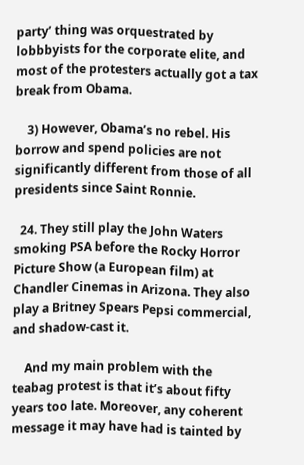party’ thing was orquestrated by lobbbyists for the corporate elite, and most of the protesters actually got a tax break from Obama.

    3) However, Obama’s no rebel. His borrow and spend policies are not significantly different from those of all presidents since Saint Ronnie.

  24. They still play the John Waters smoking PSA before the Rocky Horror Picture Show (a European film) at Chandler Cinemas in Arizona. They also play a Britney Spears Pepsi commercial, and shadow-cast it.

    And my main problem with the teabag protest is that it’s about fifty years too late. Moreover, any coherent message it may have had is tainted by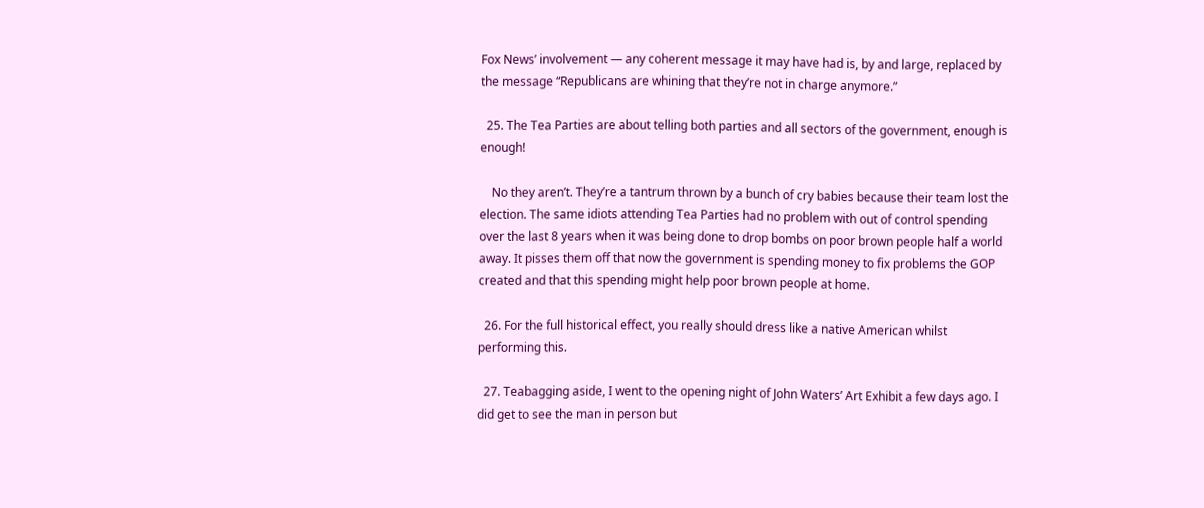Fox News’ involvement — any coherent message it may have had is, by and large, replaced by the message “Republicans are whining that they’re not in charge anymore.”

  25. The Tea Parties are about telling both parties and all sectors of the government, enough is enough!

    No they aren’t. They’re a tantrum thrown by a bunch of cry babies because their team lost the election. The same idiots attending Tea Parties had no problem with out of control spending over the last 8 years when it was being done to drop bombs on poor brown people half a world away. It pisses them off that now the government is spending money to fix problems the GOP created and that this spending might help poor brown people at home.

  26. For the full historical effect, you really should dress like a native American whilst performing this.

  27. Teabagging aside, I went to the opening night of John Waters’ Art Exhibit a few days ago. I did get to see the man in person but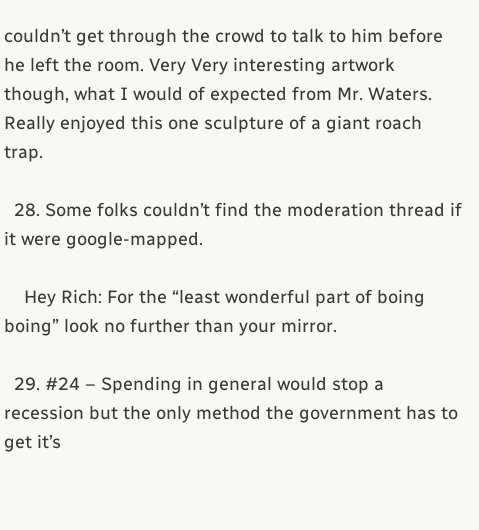couldn’t get through the crowd to talk to him before he left the room. Very Very interesting artwork though, what I would of expected from Mr. Waters. Really enjoyed this one sculpture of a giant roach trap.

  28. Some folks couldn’t find the moderation thread if it were google-mapped.

    Hey Rich: For the “least wonderful part of boing boing” look no further than your mirror.

  29. #24 – Spending in general would stop a recession but the only method the government has to get it’s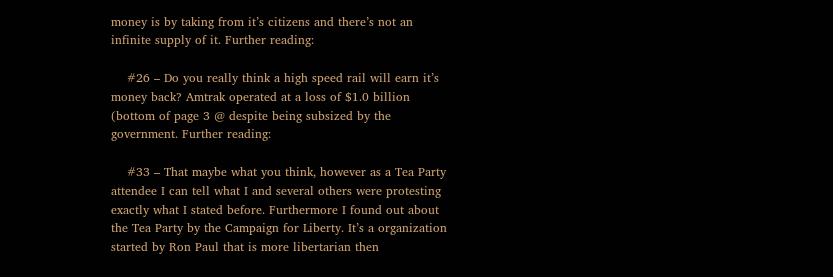money is by taking from it’s citizens and there’s not an infinite supply of it. Further reading:

    #26 – Do you really think a high speed rail will earn it’s money back? Amtrak operated at a loss of $1.0 billion (bottom of page 3 @ despite being subsized by the government. Further reading:

    #33 – That maybe what you think, however as a Tea Party attendee I can tell what I and several others were protesting exactly what I stated before. Furthermore I found out about the Tea Party by the Campaign for Liberty. It’s a organization started by Ron Paul that is more libertarian then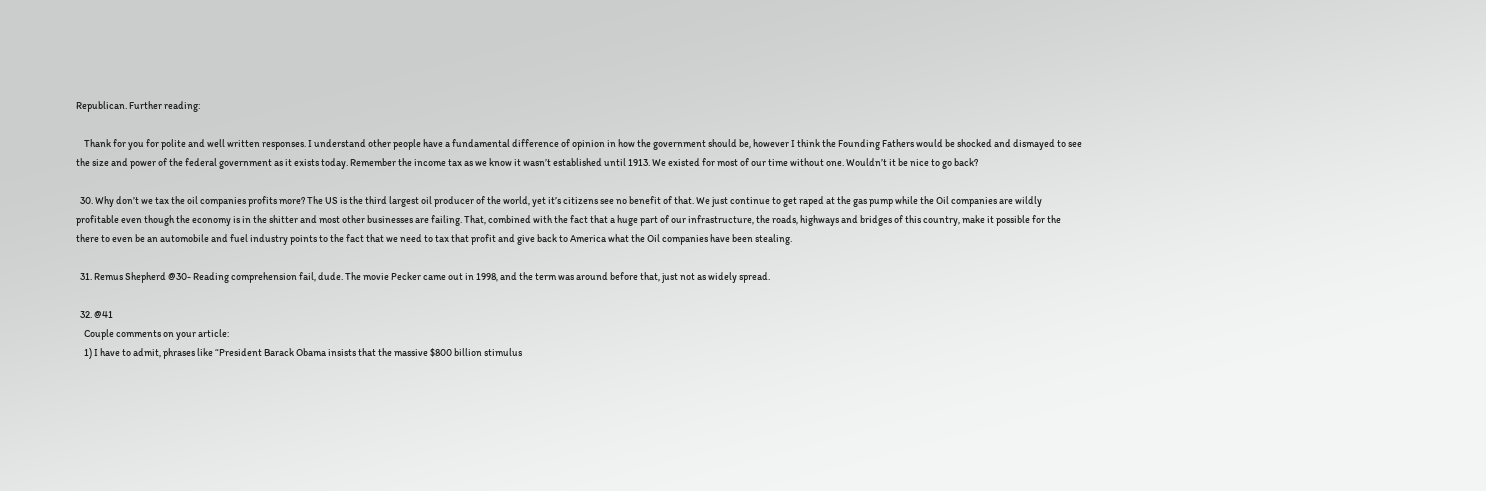Republican. Further reading:

    Thank for you for polite and well written responses. I understand other people have a fundamental difference of opinion in how the government should be, however I think the Founding Fathers would be shocked and dismayed to see the size and power of the federal government as it exists today. Remember the income tax as we know it wasn’t established until 1913. We existed for most of our time without one. Wouldn’t it be nice to go back?

  30. Why don’t we tax the oil companies profits more? The US is the third largest oil producer of the world, yet it’s citizens see no benefit of that. We just continue to get raped at the gas pump while the Oil companies are wildly profitable even though the economy is in the shitter and most other businesses are failing. That, combined with the fact that a huge part of our infrastructure, the roads, highways and bridges of this country, make it possible for the there to even be an automobile and fuel industry points to the fact that we need to tax that profit and give back to America what the Oil companies have been stealing.

  31. Remus Shepherd @30- Reading comprehension fail, dude. The movie Pecker came out in 1998, and the term was around before that, just not as widely spread.

  32. @41
    Couple comments on your article:
    1) I have to admit, phrases like “President Barack Obama insists that the massive $800 billion stimulus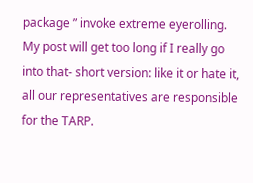package ” invoke extreme eyerolling. My post will get too long if I really go into that- short version: like it or hate it, all our representatives are responsible for the TARP.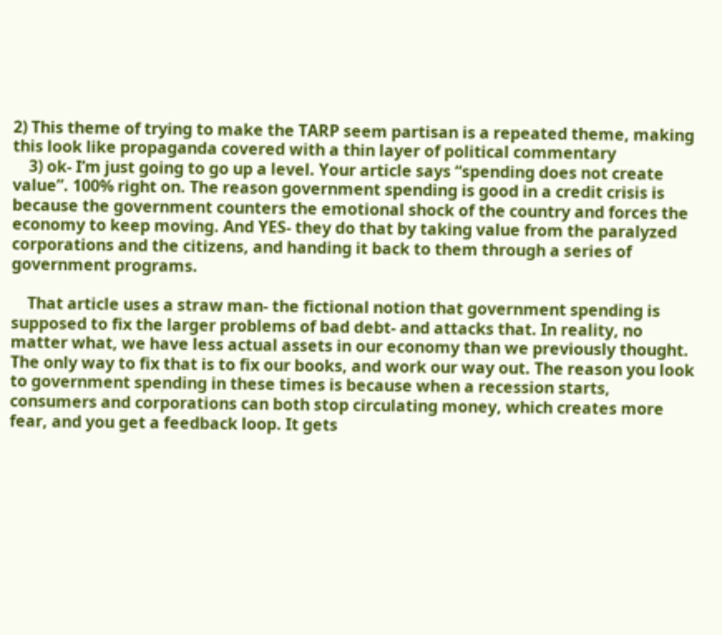2) This theme of trying to make the TARP seem partisan is a repeated theme, making this look like propaganda covered with a thin layer of political commentary
    3) ok- I’m just going to go up a level. Your article says “spending does not create value”. 100% right on. The reason government spending is good in a credit crisis is because the government counters the emotional shock of the country and forces the economy to keep moving. And YES- they do that by taking value from the paralyzed corporations and the citizens, and handing it back to them through a series of government programs.

    That article uses a straw man- the fictional notion that government spending is supposed to fix the larger problems of bad debt- and attacks that. In reality, no matter what, we have less actual assets in our economy than we previously thought. The only way to fix that is to fix our books, and work our way out. The reason you look to government spending in these times is because when a recession starts, consumers and corporations can both stop circulating money, which creates more fear, and you get a feedback loop. It gets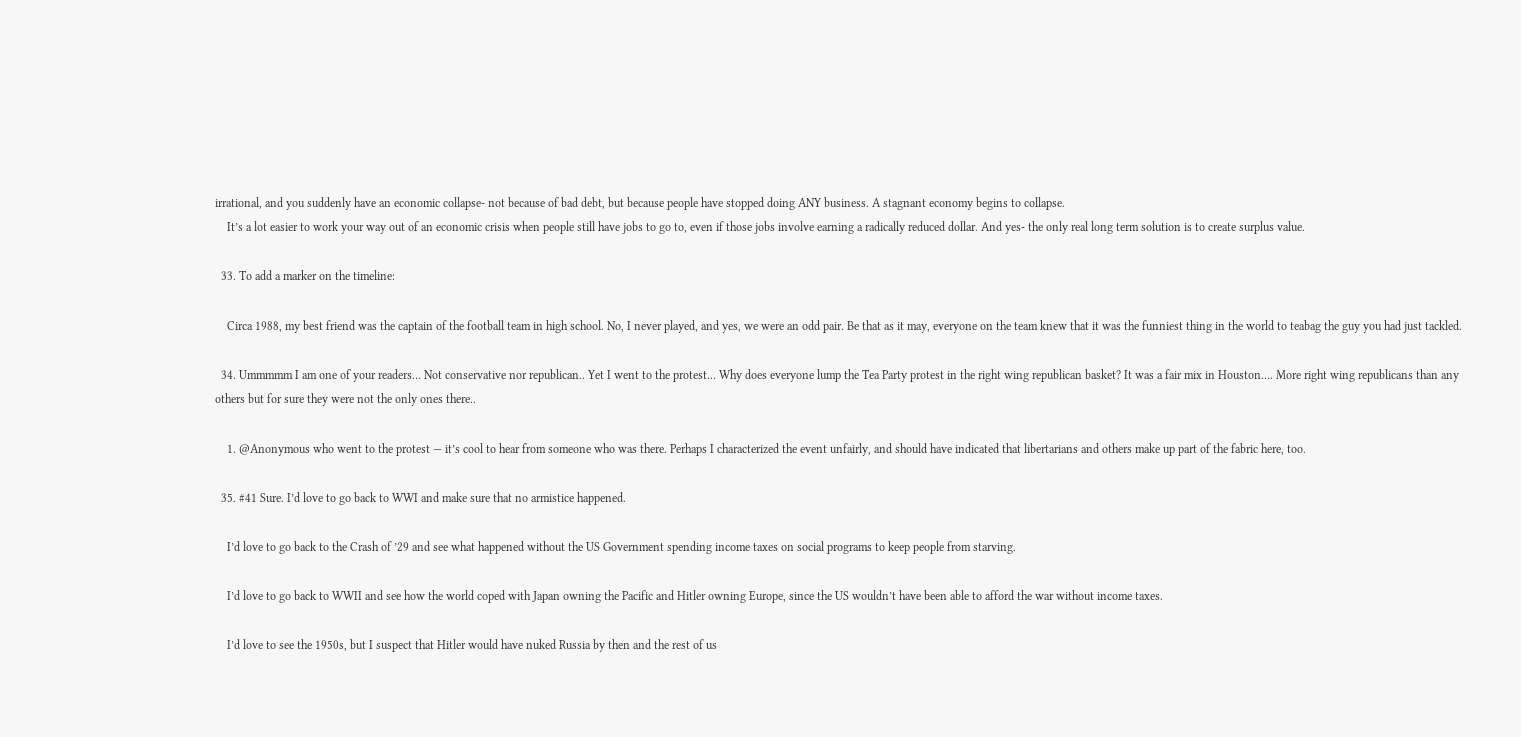irrational, and you suddenly have an economic collapse- not because of bad debt, but because people have stopped doing ANY business. A stagnant economy begins to collapse.
    It’s a lot easier to work your way out of an economic crisis when people still have jobs to go to, even if those jobs involve earning a radically reduced dollar. And yes- the only real long term solution is to create surplus value.

  33. To add a marker on the timeline:

    Circa 1988, my best friend was the captain of the football team in high school. No, I never played, and yes, we were an odd pair. Be that as it may, everyone on the team knew that it was the funniest thing in the world to teabag the guy you had just tackled.

  34. Ummmmm I am one of your readers… Not conservative nor republican.. Yet I went to the protest… Why does everyone lump the Tea Party protest in the right wing republican basket? It was a fair mix in Houston…. More right wing republicans than any others but for sure they were not the only ones there..

    1. @Anonymous who went to the protest — it’s cool to hear from someone who was there. Perhaps I characterized the event unfairly, and should have indicated that libertarians and others make up part of the fabric here, too.

  35. #41 Sure. I’d love to go back to WWI and make sure that no armistice happened.

    I’d love to go back to the Crash of ’29 and see what happened without the US Government spending income taxes on social programs to keep people from starving.

    I’d love to go back to WWII and see how the world coped with Japan owning the Pacific and Hitler owning Europe, since the US wouldn’t have been able to afford the war without income taxes.

    I’d love to see the 1950s, but I suspect that Hitler would have nuked Russia by then and the rest of us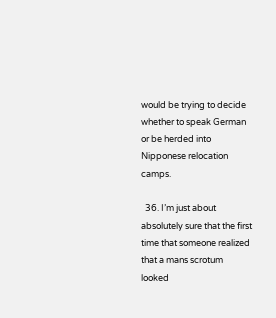would be trying to decide whether to speak German or be herded into Nipponese relocation camps.

  36. I’m just about absolutely sure that the first time that someone realized that a mans scrotum looked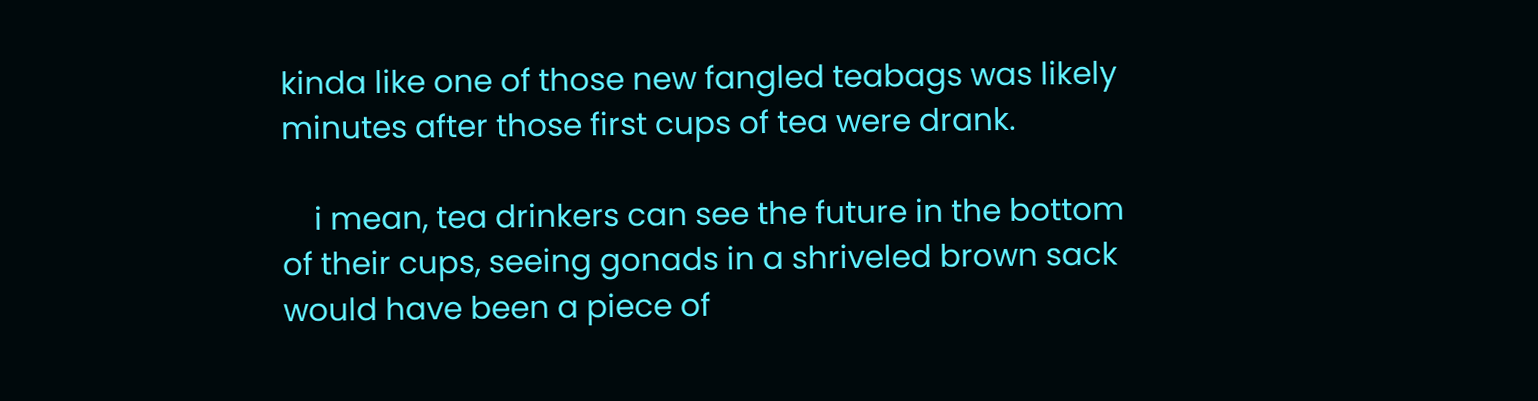kinda like one of those new fangled teabags was likely minutes after those first cups of tea were drank.

    i mean, tea drinkers can see the future in the bottom of their cups, seeing gonads in a shriveled brown sack would have been a piece of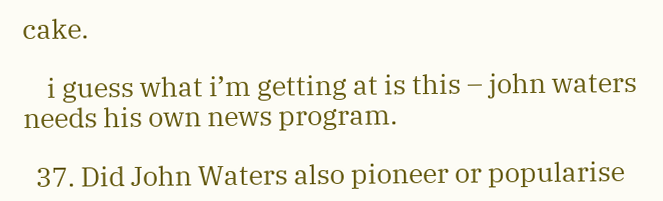cake.

    i guess what i’m getting at is this – john waters needs his own news program.

  37. Did John Waters also pioneer or popularise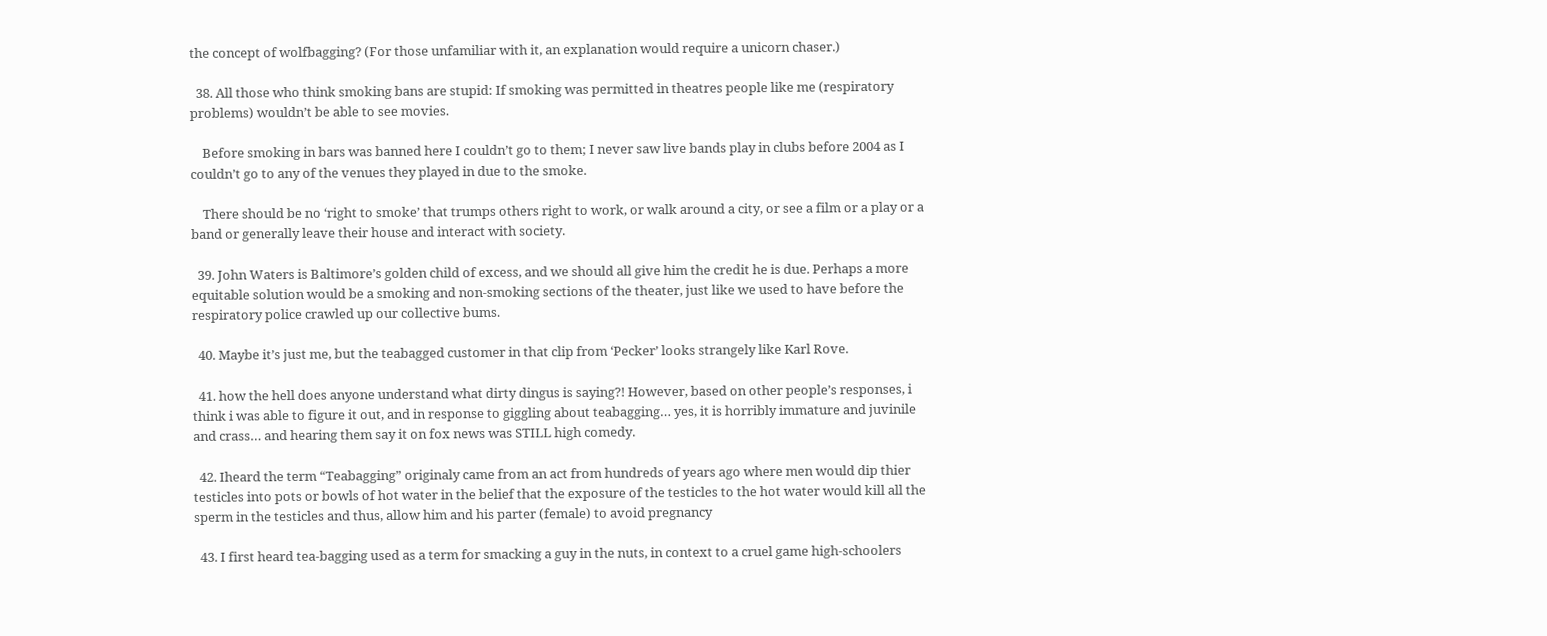the concept of wolfbagging? (For those unfamiliar with it, an explanation would require a unicorn chaser.)

  38. All those who think smoking bans are stupid: If smoking was permitted in theatres people like me (respiratory problems) wouldn’t be able to see movies.

    Before smoking in bars was banned here I couldn’t go to them; I never saw live bands play in clubs before 2004 as I couldn’t go to any of the venues they played in due to the smoke.

    There should be no ‘right to smoke’ that trumps others right to work, or walk around a city, or see a film or a play or a band or generally leave their house and interact with society.

  39. John Waters is Baltimore’s golden child of excess, and we should all give him the credit he is due. Perhaps a more equitable solution would be a smoking and non-smoking sections of the theater, just like we used to have before the respiratory police crawled up our collective bums.

  40. Maybe it’s just me, but the teabagged customer in that clip from ‘Pecker’ looks strangely like Karl Rove.

  41. how the hell does anyone understand what dirty dingus is saying?! However, based on other people’s responses, i think i was able to figure it out, and in response to giggling about teabagging… yes, it is horribly immature and juvinile and crass… and hearing them say it on fox news was STILL high comedy.

  42. Iheard the term “Teabagging” originaly came from an act from hundreds of years ago where men would dip thier testicles into pots or bowls of hot water in the belief that the exposure of the testicles to the hot water would kill all the sperm in the testicles and thus, allow him and his parter (female) to avoid pregnancy

  43. I first heard tea-bagging used as a term for smacking a guy in the nuts, in context to a cruel game high-schoolers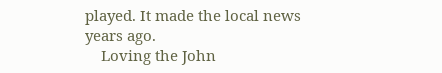played. It made the local news years ago.
    Loving the John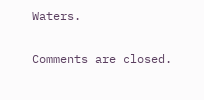Waters.

Comments are closed.